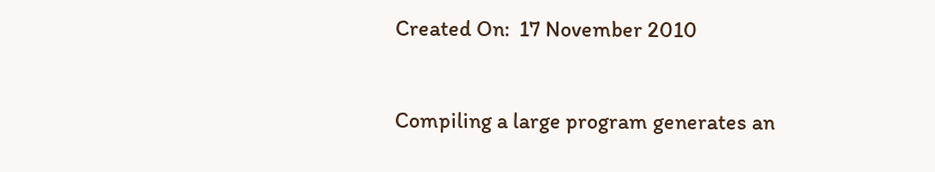Created On:  17 November 2010


Compiling a large program generates an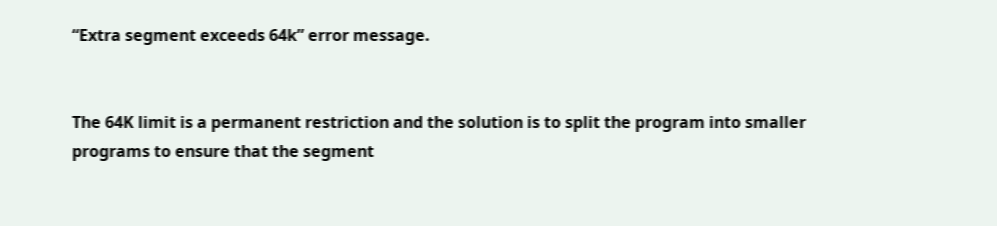“Extra segment exceeds 64k” error message.


The 64K limit is a permanent restriction and the solution is to split the program into smaller programs to ensure that the segment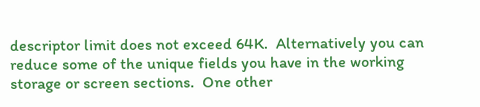descriptor limit does not exceed 64K.  Alternatively you can reduce some of the unique fields you have in the working storage or screen sections.  One other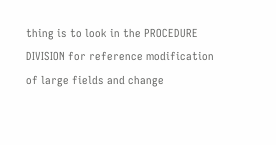thing is to look in the PROCEDURE DIVISION for reference modification of large fields and change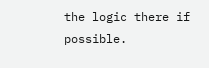the logic there if possible.